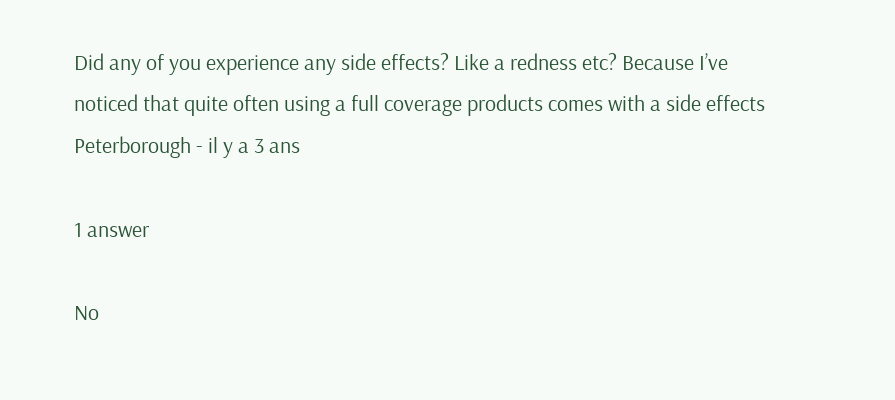Did any of you experience any side effects? Like a redness etc? Because I’ve noticed that quite often using a full coverage products comes with a side effects
Peterborough - il y a 3 ans

1 answer

No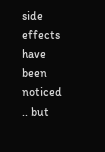side effects have been noticed .. but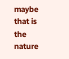maybe that is the nature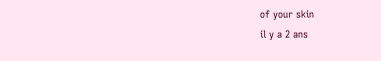of your skin
il y a 2 ans